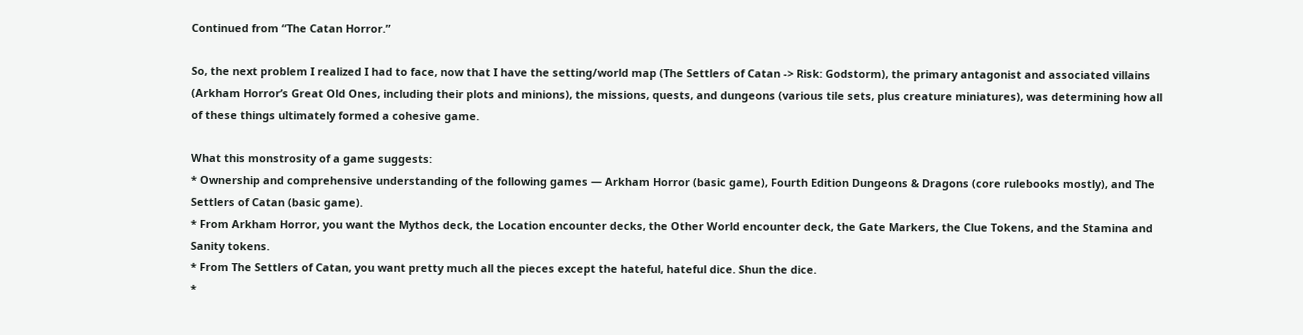Continued from “The Catan Horror.”

So, the next problem I realized I had to face, now that I have the setting/world map (The Settlers of Catan -> Risk: Godstorm), the primary antagonist and associated villains (Arkham Horror’s Great Old Ones, including their plots and minions), the missions, quests, and dungeons (various tile sets, plus creature miniatures), was determining how all of these things ultimately formed a cohesive game.

What this monstrosity of a game suggests:
* Ownership and comprehensive understanding of the following games — Arkham Horror (basic game), Fourth Edition Dungeons & Dragons (core rulebooks mostly), and The Settlers of Catan (basic game).
* From Arkham Horror, you want the Mythos deck, the Location encounter decks, the Other World encounter deck, the Gate Markers, the Clue Tokens, and the Stamina and Sanity tokens.
* From The Settlers of Catan, you want pretty much all the pieces except the hateful, hateful dice. Shun the dice.
*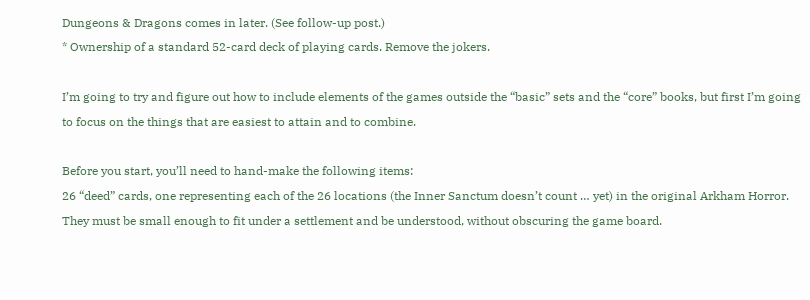Dungeons & Dragons comes in later. (See follow-up post.)
* Ownership of a standard 52-card deck of playing cards. Remove the jokers.

I’m going to try and figure out how to include elements of the games outside the “basic” sets and the “core” books, but first I’m going to focus on the things that are easiest to attain and to combine.

Before you start, you’ll need to hand-make the following items:
26 “deed” cards, one representing each of the 26 locations (the Inner Sanctum doesn’t count … yet) in the original Arkham Horror. They must be small enough to fit under a settlement and be understood, without obscuring the game board.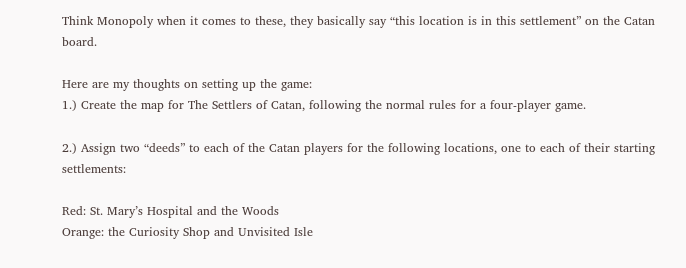Think Monopoly when it comes to these, they basically say “this location is in this settlement” on the Catan board.

Here are my thoughts on setting up the game:
1.) Create the map for The Settlers of Catan, following the normal rules for a four-player game.

2.) Assign two “deeds” to each of the Catan players for the following locations, one to each of their starting settlements:

Red: St. Mary’s Hospital and the Woods
Orange: the Curiosity Shop and Unvisited Isle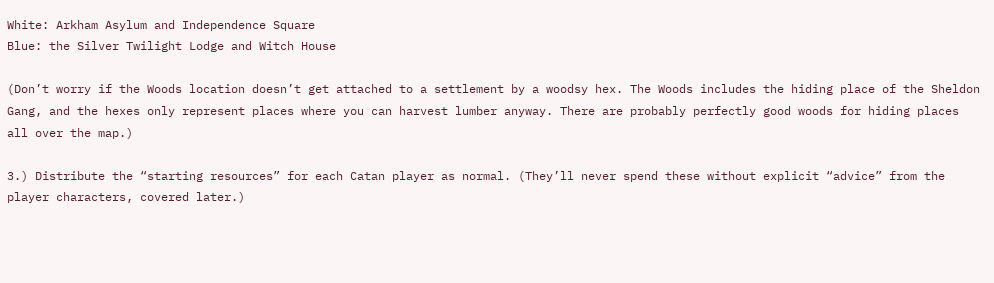White: Arkham Asylum and Independence Square
Blue: the Silver Twilight Lodge and Witch House

(Don’t worry if the Woods location doesn’t get attached to a settlement by a woodsy hex. The Woods includes the hiding place of the Sheldon Gang, and the hexes only represent places where you can harvest lumber anyway. There are probably perfectly good woods for hiding places all over the map.)

3.) Distribute the “starting resources” for each Catan player as normal. (They’ll never spend these without explicit “advice” from the player characters, covered later.)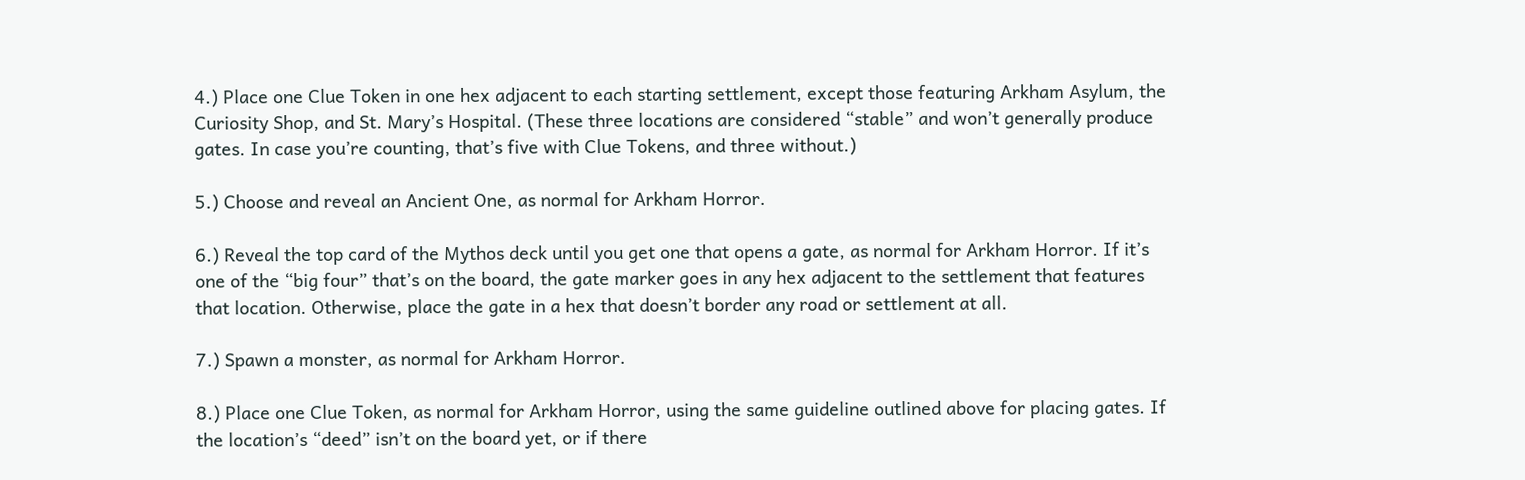4.) Place one Clue Token in one hex adjacent to each starting settlement, except those featuring Arkham Asylum, the Curiosity Shop, and St. Mary’s Hospital. (These three locations are considered “stable” and won’t generally produce gates. In case you’re counting, that’s five with Clue Tokens, and three without.)

5.) Choose and reveal an Ancient One, as normal for Arkham Horror.

6.) Reveal the top card of the Mythos deck until you get one that opens a gate, as normal for Arkham Horror. If it’s one of the “big four” that’s on the board, the gate marker goes in any hex adjacent to the settlement that features that location. Otherwise, place the gate in a hex that doesn’t border any road or settlement at all.

7.) Spawn a monster, as normal for Arkham Horror.

8.) Place one Clue Token, as normal for Arkham Horror, using the same guideline outlined above for placing gates. If the location’s “deed” isn’t on the board yet, or if there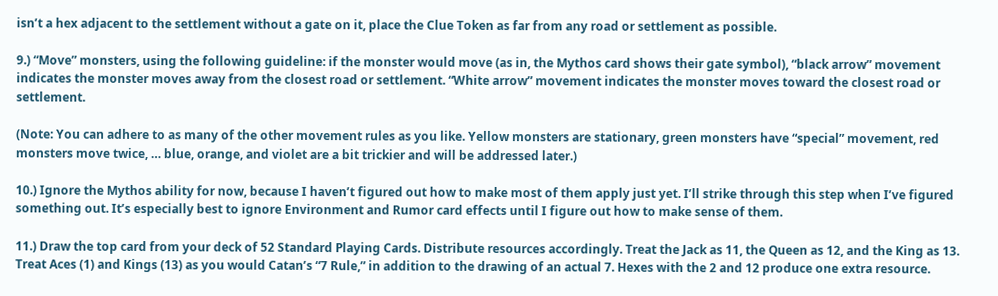isn’t a hex adjacent to the settlement without a gate on it, place the Clue Token as far from any road or settlement as possible.

9.) “Move” monsters, using the following guideline: if the monster would move (as in, the Mythos card shows their gate symbol), “black arrow” movement indicates the monster moves away from the closest road or settlement. “White arrow” movement indicates the monster moves toward the closest road or settlement.

(Note: You can adhere to as many of the other movement rules as you like. Yellow monsters are stationary, green monsters have “special” movement, red monsters move twice, … blue, orange, and violet are a bit trickier and will be addressed later.)

10.) Ignore the Mythos ability for now, because I haven’t figured out how to make most of them apply just yet. I’ll strike through this step when I’ve figured something out. It’s especially best to ignore Environment and Rumor card effects until I figure out how to make sense of them.

11.) Draw the top card from your deck of 52 Standard Playing Cards. Distribute resources accordingly. Treat the Jack as 11, the Queen as 12, and the King as 13. Treat Aces (1) and Kings (13) as you would Catan’s “7 Rule,” in addition to the drawing of an actual 7. Hexes with the 2 and 12 produce one extra resource.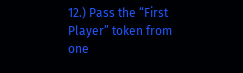12.) Pass the “First Player” token from one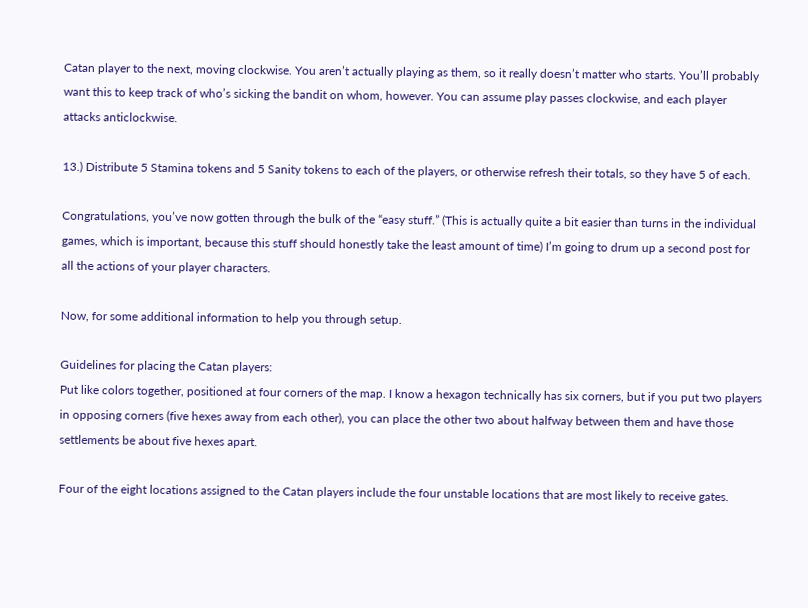Catan player to the next, moving clockwise. You aren’t actually playing as them, so it really doesn’t matter who starts. You’ll probably want this to keep track of who’s sicking the bandit on whom, however. You can assume play passes clockwise, and each player attacks anticlockwise.

13.) Distribute 5 Stamina tokens and 5 Sanity tokens to each of the players, or otherwise refresh their totals, so they have 5 of each.

Congratulations, you’ve now gotten through the bulk of the “easy stuff.” (This is actually quite a bit easier than turns in the individual games, which is important, because this stuff should honestly take the least amount of time) I’m going to drum up a second post for all the actions of your player characters.

Now, for some additional information to help you through setup.

Guidelines for placing the Catan players:
Put like colors together, positioned at four corners of the map. I know a hexagon technically has six corners, but if you put two players in opposing corners (five hexes away from each other), you can place the other two about halfway between them and have those settlements be about five hexes apart.

Four of the eight locations assigned to the Catan players include the four unstable locations that are most likely to receive gates.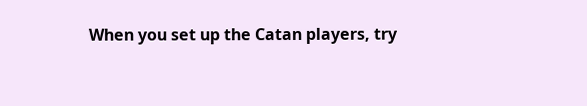When you set up the Catan players, try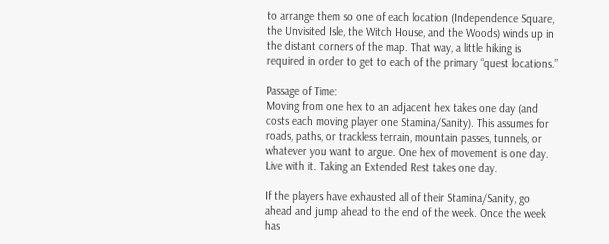to arrange them so one of each location (Independence Square, the Unvisited Isle, the Witch House, and the Woods) winds up in the distant corners of the map. That way, a little hiking is required in order to get to each of the primary “quest locations.”

Passage of Time:
Moving from one hex to an adjacent hex takes one day (and costs each moving player one Stamina/Sanity). This assumes for roads, paths, or trackless terrain, mountain passes, tunnels, or whatever you want to argue. One hex of movement is one day. Live with it. Taking an Extended Rest takes one day.

If the players have exhausted all of their Stamina/Sanity, go ahead and jump ahead to the end of the week. Once the week has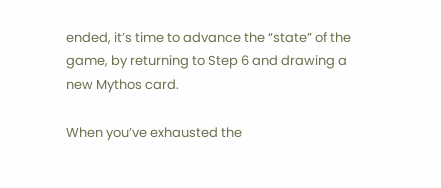ended, it’s time to advance the “state” of the game, by returning to Step 6 and drawing a new Mythos card.

When you’ve exhausted the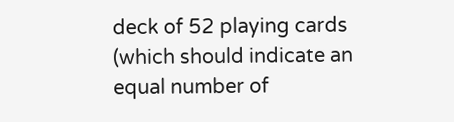deck of 52 playing cards (which should indicate an equal number of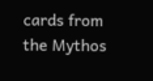cards from the Mythos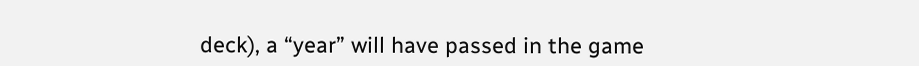deck), a “year” will have passed in the game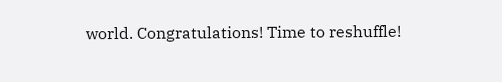world. Congratulations! Time to reshuffle!